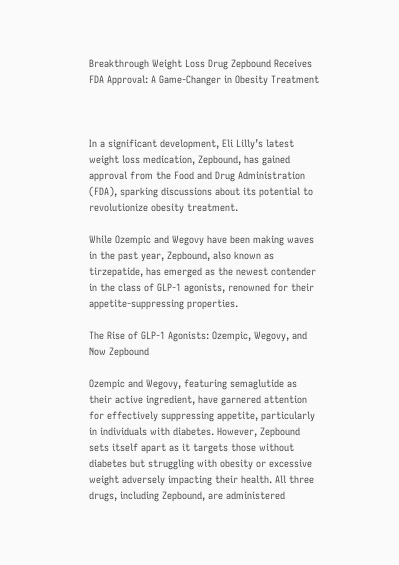Breakthrough Weight Loss Drug Zepbound Receives FDA Approval: A Game-Changer in Obesity Treatment



In a significant development, Eli Lilly’s latest weight loss medication, Zepbound, has gained approval from the Food and Drug Administration (FDA), sparking discussions about its potential to revolutionize obesity treatment.

While Ozempic and Wegovy have been making waves in the past year, Zepbound, also known as tirzepatide, has emerged as the newest contender in the class of GLP-1 agonists, renowned for their appetite-suppressing properties.

The Rise of GLP-1 Agonists: Ozempic, Wegovy, and Now Zepbound

Ozempic and Wegovy, featuring semaglutide as their active ingredient, have garnered attention for effectively suppressing appetite, particularly in individuals with diabetes. However, Zepbound sets itself apart as it targets those without diabetes but struggling with obesity or excessive weight adversely impacting their health. All three drugs, including Zepbound, are administered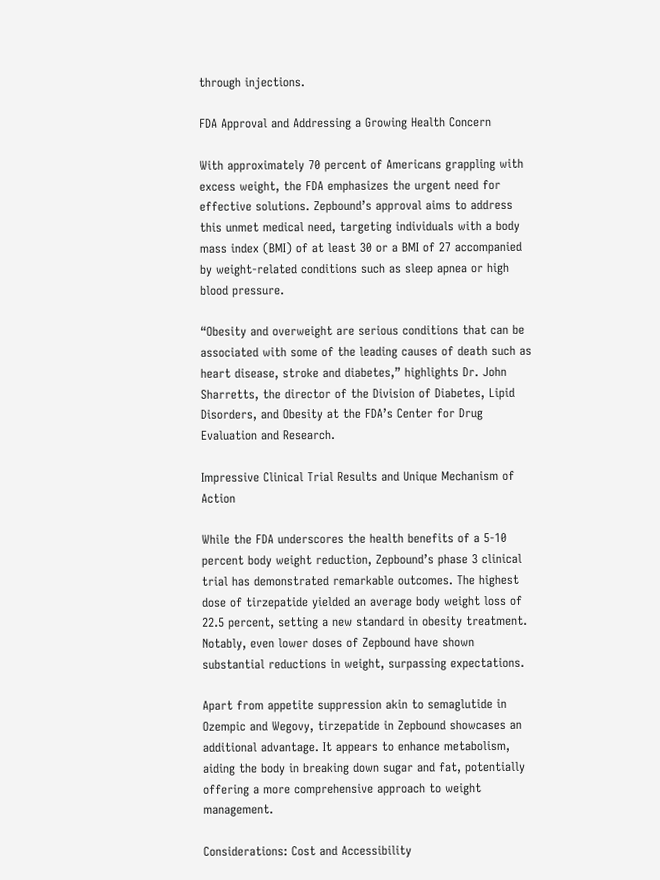through injections.

FDA Approval and Addressing a Growing Health Concern

With approximately 70 percent of Americans grappling with excess weight, the FDA emphasizes the urgent need for effective solutions. Zepbound’s approval aims to address this unmet medical need, targeting individuals with a body mass index (BMI) of at least 30 or a BMI of 27 accompanied by weight-related conditions such as sleep apnea or high blood pressure.

“Obesity and overweight are serious conditions that can be associated with some of the leading causes of death such as heart disease, stroke and diabetes,” highlights Dr. John Sharretts, the director of the Division of Diabetes, Lipid Disorders, and Obesity at the FDA’s Center for Drug Evaluation and Research.

Impressive Clinical Trial Results and Unique Mechanism of Action

While the FDA underscores the health benefits of a 5-10 percent body weight reduction, Zepbound’s phase 3 clinical trial has demonstrated remarkable outcomes. The highest dose of tirzepatide yielded an average body weight loss of 22.5 percent, setting a new standard in obesity treatment. Notably, even lower doses of Zepbound have shown substantial reductions in weight, surpassing expectations.

Apart from appetite suppression akin to semaglutide in Ozempic and Wegovy, tirzepatide in Zepbound showcases an additional advantage. It appears to enhance metabolism, aiding the body in breaking down sugar and fat, potentially offering a more comprehensive approach to weight management.

Considerations: Cost and Accessibility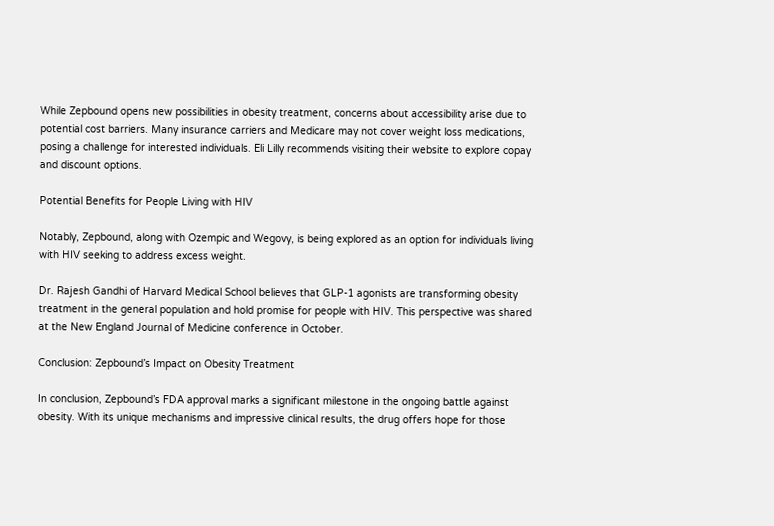While Zepbound opens new possibilities in obesity treatment, concerns about accessibility arise due to potential cost barriers. Many insurance carriers and Medicare may not cover weight loss medications, posing a challenge for interested individuals. Eli Lilly recommends visiting their website to explore copay and discount options.

Potential Benefits for People Living with HIV

Notably, Zepbound, along with Ozempic and Wegovy, is being explored as an option for individuals living with HIV seeking to address excess weight.

Dr. Rajesh Gandhi of Harvard Medical School believes that GLP-1 agonists are transforming obesity treatment in the general population and hold promise for people with HIV. This perspective was shared at the New England Journal of Medicine conference in October.

Conclusion: Zepbound’s Impact on Obesity Treatment

In conclusion, Zepbound’s FDA approval marks a significant milestone in the ongoing battle against obesity. With its unique mechanisms and impressive clinical results, the drug offers hope for those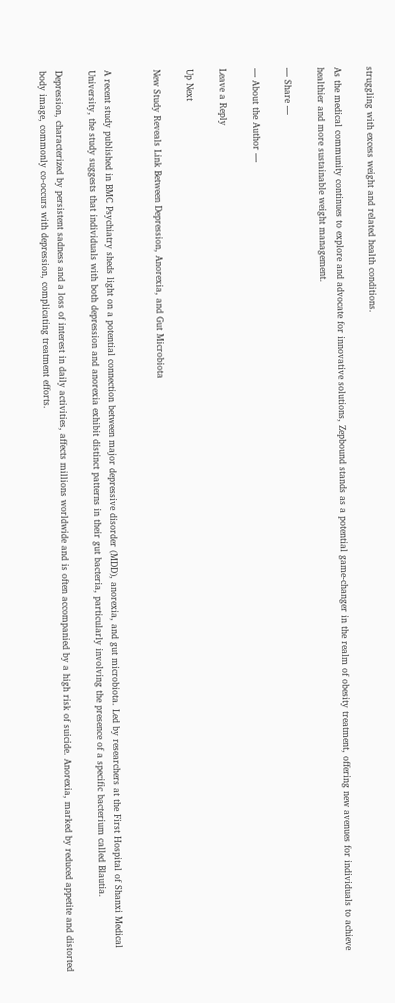struggling with excess weight and related health conditions.

As the medical community continues to explore and advocate for innovative solutions, Zepbound stands as a potential game-changer in the realm of obesity treatment, offering new avenues for individuals to achieve healthier and more sustainable weight management.

— Share —

— About the Author —

Leave a Reply

Up Next

New Study Reveals Link Between Depression, Anorexia, and Gut Microbiota


A recent study published in BMC Psychiatry sheds light on a potential connection between major depressive disorder (MDD), anorexia, and gut microbiota. Led by researchers at the First Hospital of Shanxi Medical University, the study suggests that individuals with both depression and anorexia exhibit distinct patterns in their gut bacteria, particularly involving the presence of a specific bacterium called Blautia.

Depression, characterized by persistent sadness and a loss of interest in daily activities, affects millions worldwide and is often accompanied by a high risk of suicide. Anorexia, marked by reduced appetite and distorted body image, commonly co-occurs with depression, complicating treatment efforts.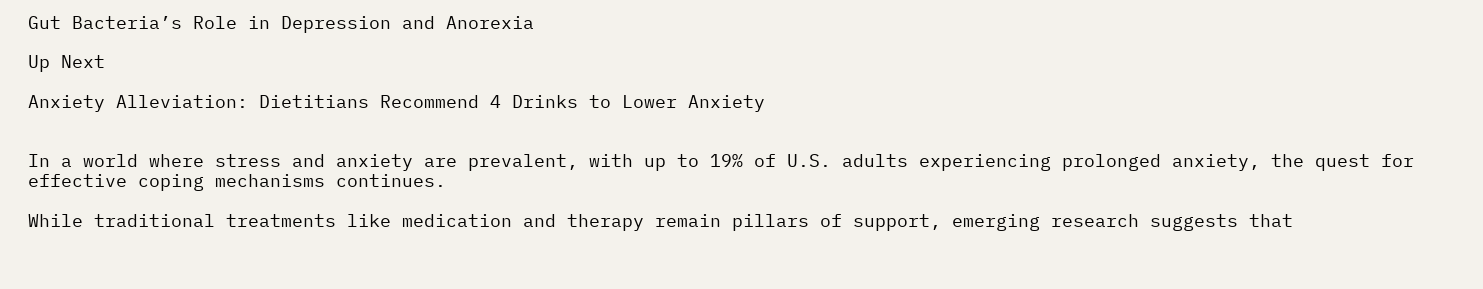Gut Bacteria’s Role in Depression and Anorexia

Up Next

Anxiety Alleviation: Dietitians Recommend 4 Drinks to Lower Anxiety


In a world where stress and anxiety are prevalent, with up to 19% of U.S. adults experiencing prolonged anxiety, the quest for effective coping mechanisms continues.

While traditional treatments like medication and therapy remain pillars of support, emerging research suggests that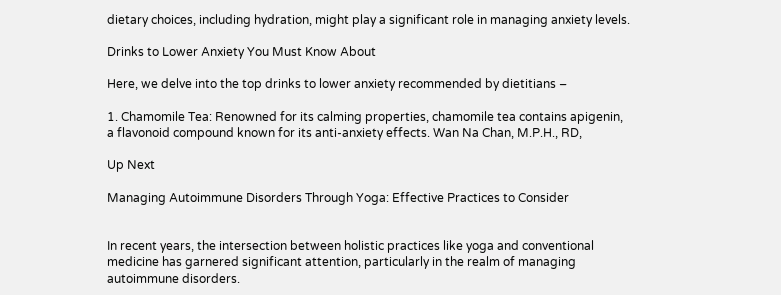dietary choices, including hydration, might play a significant role in managing anxiety levels.

Drinks to Lower Anxiety You Must Know About

Here, we delve into the top drinks to lower anxiety recommended by dietitians –

1. Chamomile Tea: Renowned for its calming properties, chamomile tea contains apigenin, a flavonoid compound known for its anti-anxiety effects. Wan Na Chan, M.P.H., RD,

Up Next

Managing Autoimmune Disorders Through Yoga: Effective Practices to Consider


In recent years, the intersection between holistic practices like yoga and conventional medicine has garnered significant attention, particularly in the realm of managing autoimmune disorders.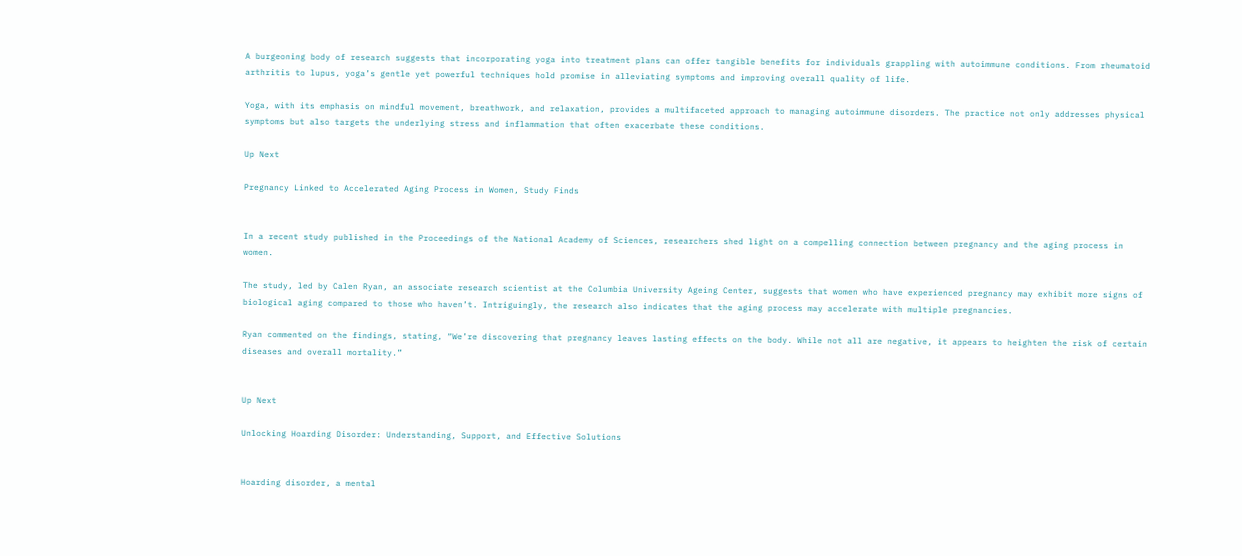A burgeoning body of research suggests that incorporating yoga into treatment plans can offer tangible benefits for individuals grappling with autoimmune conditions. From rheumatoid arthritis to lupus, yoga’s gentle yet powerful techniques hold promise in alleviating symptoms and improving overall quality of life.

Yoga, with its emphasis on mindful movement, breathwork, and relaxation, provides a multifaceted approach to managing autoimmune disorders. The practice not only addresses physical symptoms but also targets the underlying stress and inflammation that often exacerbate these conditions.

Up Next

Pregnancy Linked to Accelerated Aging Process in Women, Study Finds


In a recent study published in the Proceedings of the National Academy of Sciences, researchers shed light on a compelling connection between pregnancy and the aging process in women.

The study, led by Calen Ryan, an associate research scientist at the Columbia University Ageing Center, suggests that women who have experienced pregnancy may exhibit more signs of biological aging compared to those who haven’t. Intriguingly, the research also indicates that the aging process may accelerate with multiple pregnancies.

Ryan commented on the findings, stating, “We’re discovering that pregnancy leaves lasting effects on the body. While not all are negative, it appears to heighten the risk of certain diseases and overall mortality.”


Up Next

Unlocking Hoarding Disorder: Understanding, Support, and Effective Solutions


Hoarding disorder, a mental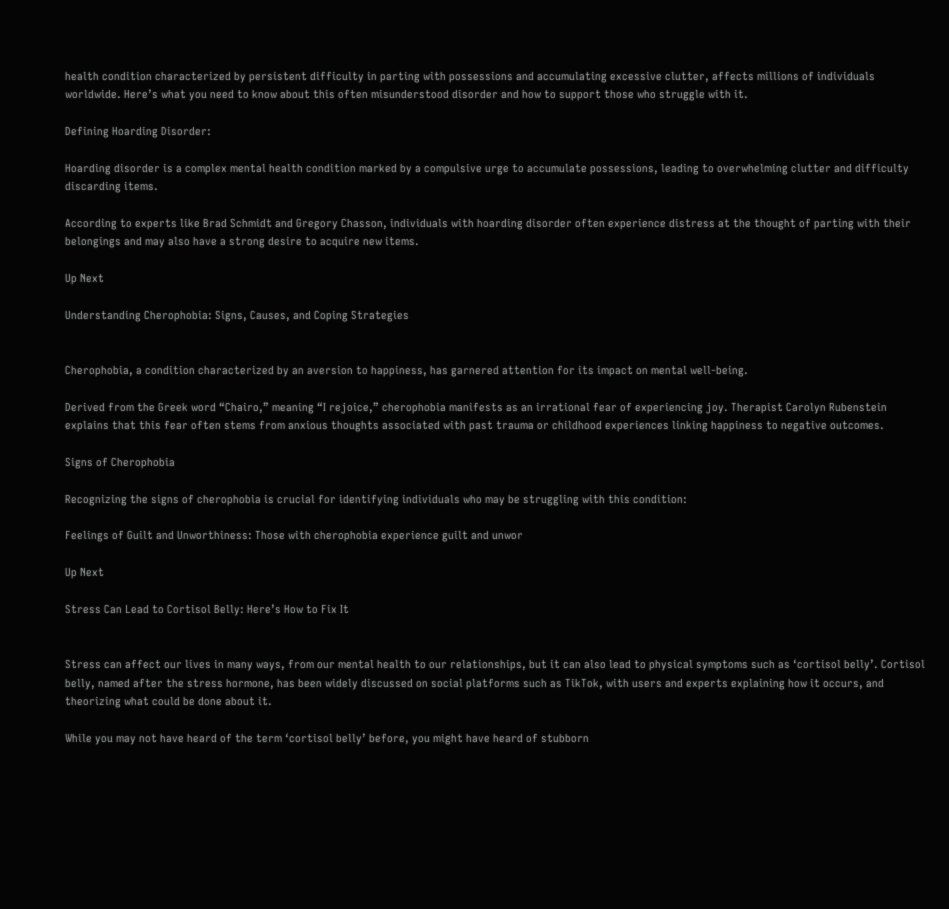health condition characterized by persistent difficulty in parting with possessions and accumulating excessive clutter, affects millions of individuals worldwide. Here’s what you need to know about this often misunderstood disorder and how to support those who struggle with it.

Defining Hoarding Disorder:

Hoarding disorder is a complex mental health condition marked by a compulsive urge to accumulate possessions, leading to overwhelming clutter and difficulty discarding items.

According to experts like Brad Schmidt and Gregory Chasson, individuals with hoarding disorder often experience distress at the thought of parting with their belongings and may also have a strong desire to acquire new items.

Up Next

Understanding Cherophobia: Signs, Causes, and Coping Strategies


Cherophobia, a condition characterized by an aversion to happiness, has garnered attention for its impact on mental well-being.

Derived from the Greek word “Chairo,” meaning “I rejoice,” cherophobia manifests as an irrational fear of experiencing joy. Therapist Carolyn Rubenstein explains that this fear often stems from anxious thoughts associated with past trauma or childhood experiences linking happiness to negative outcomes.

Signs of Cherophobia

Recognizing the signs of cherophobia is crucial for identifying individuals who may be struggling with this condition:

Feelings of Guilt and Unworthiness: Those with cherophobia experience guilt and unwor

Up Next

Stress Can Lead to Cortisol Belly: Here’s How to Fix It


Stress can affect our lives in many ways, from our mental health to our relationships, but it can also lead to physical symptoms such as ‘cortisol belly’. Cortisol belly, named after the stress hormone, has been widely discussed on social platforms such as TikTok, with users and experts explaining how it occurs, and theorizing what could be done about it.

While you may not have heard of the term ‘cortisol belly’ before, you might have heard of stubborn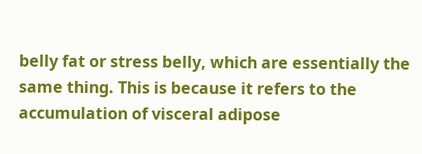belly fat or stress belly, which are essentially the same thing. This is because it refers to the accumulation of visceral adipose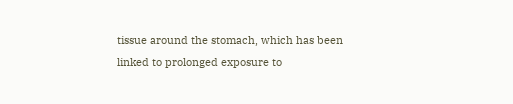tissue around the stomach, which has been linked to prolonged exposure to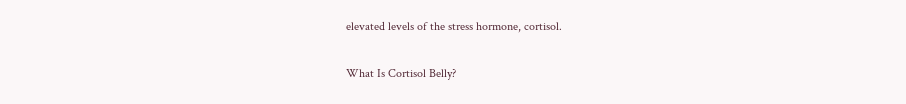elevated levels of the stress hormone, cortisol.

What Is Cortisol Belly?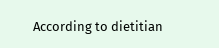According to dietitian